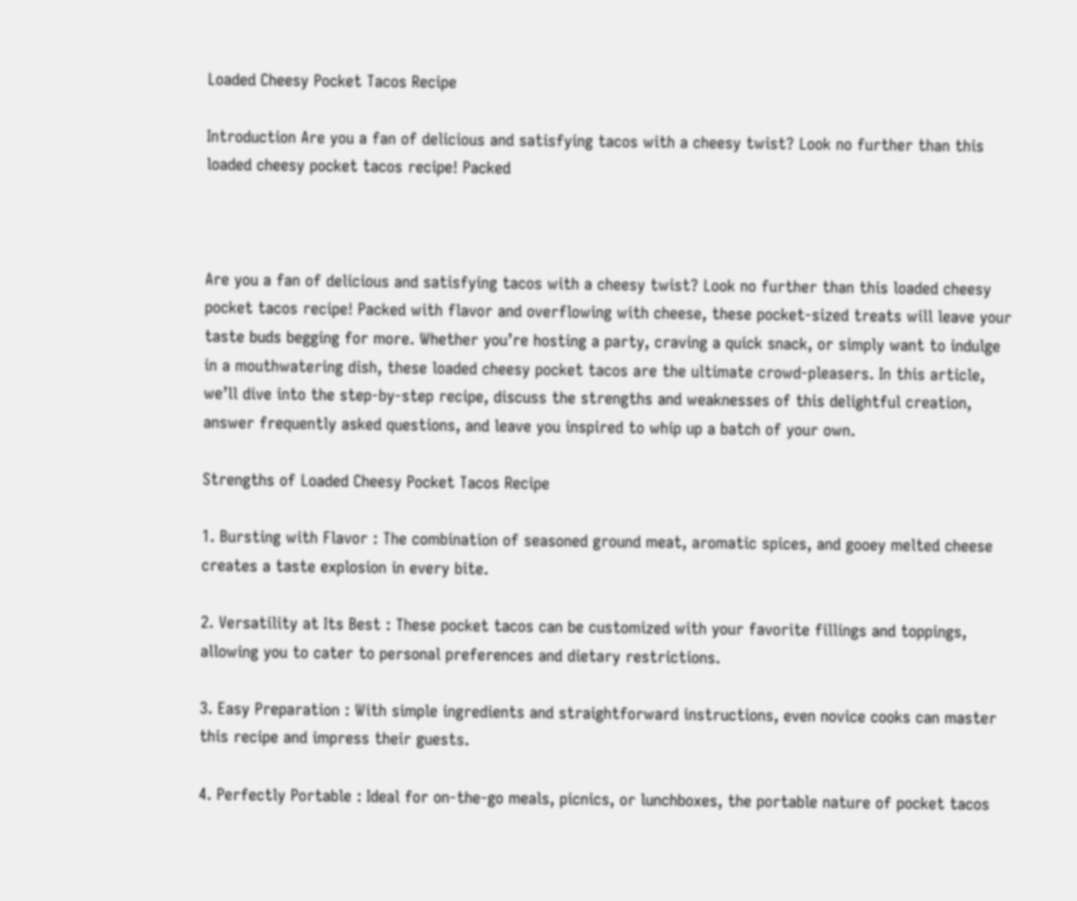Loaded Cheesy Pocket Tacos Recipe

Introduction Are you a fan of delicious and satisfying tacos with a cheesy twist? Look no further than this loaded cheesy pocket tacos recipe! Packed



Are you a fan of delicious and satisfying tacos with a cheesy twist? Look no further than this loaded cheesy pocket tacos recipe! Packed with flavor and overflowing with cheese, these pocket-sized treats will leave your taste buds begging for more. Whether you’re hosting a party, craving a quick snack, or simply want to indulge in a mouthwatering dish, these loaded cheesy pocket tacos are the ultimate crowd-pleasers. In this article, we’ll dive into the step-by-step recipe, discuss the strengths and weaknesses of this delightful creation, answer frequently asked questions, and leave you inspired to whip up a batch of your own.

Strengths of Loaded Cheesy Pocket Tacos Recipe

1. Bursting with Flavor : The combination of seasoned ground meat, aromatic spices, and gooey melted cheese creates a taste explosion in every bite.

2. Versatility at Its Best : These pocket tacos can be customized with your favorite fillings and toppings, allowing you to cater to personal preferences and dietary restrictions.

3. Easy Preparation : With simple ingredients and straightforward instructions, even novice cooks can master this recipe and impress their guests.

4. Perfectly Portable : Ideal for on-the-go meals, picnics, or lunchboxes, the portable nature of pocket tacos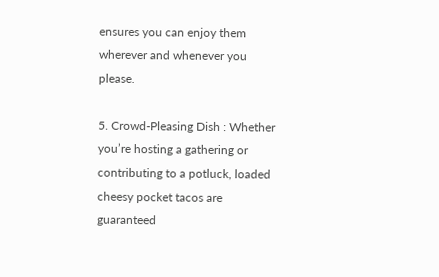ensures you can enjoy them wherever and whenever you please.

5. Crowd-Pleasing Dish : Whether you’re hosting a gathering or contributing to a potluck, loaded cheesy pocket tacos are guaranteed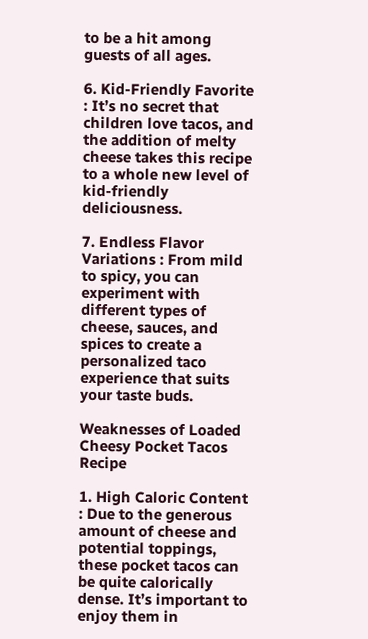to be a hit among guests of all ages.

6. Kid-Friendly Favorite : It’s no secret that children love tacos, and the addition of melty cheese takes this recipe to a whole new level of kid-friendly deliciousness.

7. Endless Flavor Variations : From mild to spicy, you can experiment with different types of cheese, sauces, and spices to create a personalized taco experience that suits your taste buds.

Weaknesses of Loaded Cheesy Pocket Tacos Recipe

1. High Caloric Content : Due to the generous amount of cheese and potential toppings, these pocket tacos can be quite calorically dense. It’s important to enjoy them in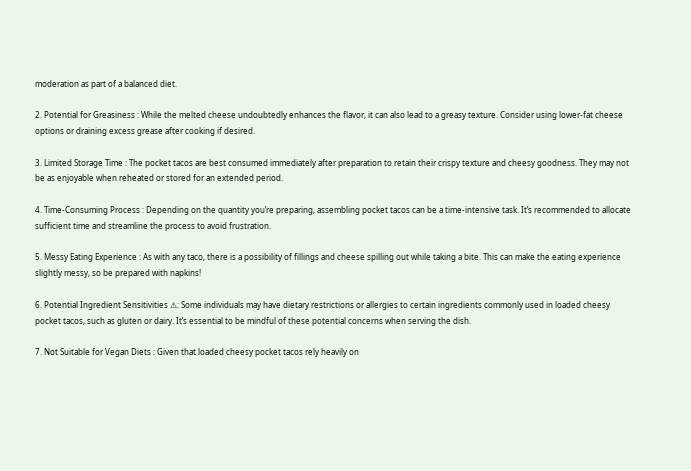moderation as part of a balanced diet.

2. Potential for Greasiness : While the melted cheese undoubtedly enhances the flavor, it can also lead to a greasy texture. Consider using lower-fat cheese options or draining excess grease after cooking if desired.

3. Limited Storage Time : The pocket tacos are best consumed immediately after preparation to retain their crispy texture and cheesy goodness. They may not be as enjoyable when reheated or stored for an extended period.

4. Time-Consuming Process : Depending on the quantity you’re preparing, assembling pocket tacos can be a time-intensive task. It’s recommended to allocate sufficient time and streamline the process to avoid frustration.

5. Messy Eating Experience : As with any taco, there is a possibility of fillings and cheese spilling out while taking a bite. This can make the eating experience slightly messy, so be prepared with napkins!

6. Potential Ingredient Sensitivities ⚠: Some individuals may have dietary restrictions or allergies to certain ingredients commonly used in loaded cheesy pocket tacos, such as gluten or dairy. It’s essential to be mindful of these potential concerns when serving the dish.

7. Not Suitable for Vegan Diets : Given that loaded cheesy pocket tacos rely heavily on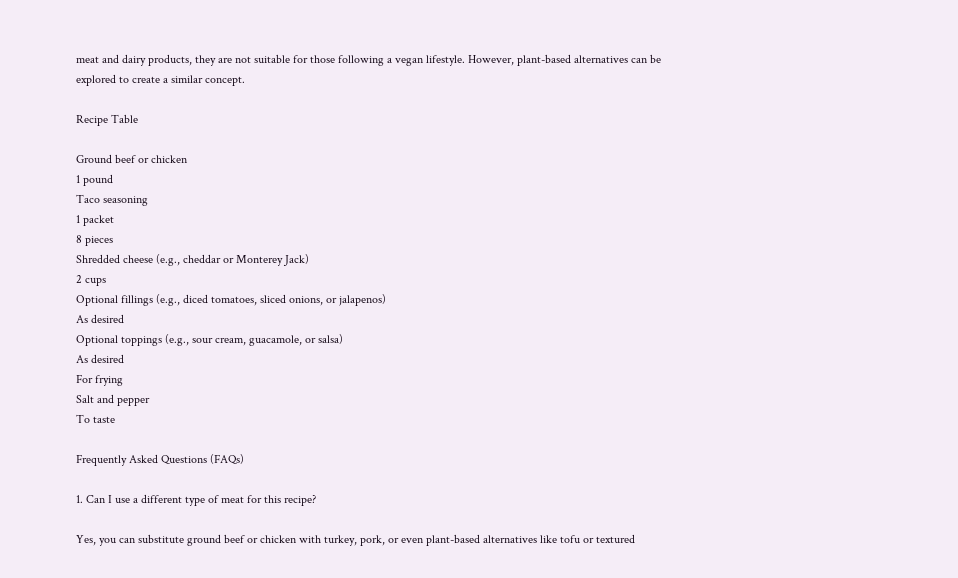meat and dairy products, they are not suitable for those following a vegan lifestyle. However, plant-based alternatives can be explored to create a similar concept.

Recipe Table

Ground beef or chicken
1 pound
Taco seasoning
1 packet
8 pieces
Shredded cheese (e.g., cheddar or Monterey Jack)
2 cups
Optional fillings (e.g., diced tomatoes, sliced onions, or jalapenos)
As desired
Optional toppings (e.g., sour cream, guacamole, or salsa)
As desired
For frying
Salt and pepper
To taste

Frequently Asked Questions (FAQs)

1. Can I use a different type of meat for this recipe?

Yes, you can substitute ground beef or chicken with turkey, pork, or even plant-based alternatives like tofu or textured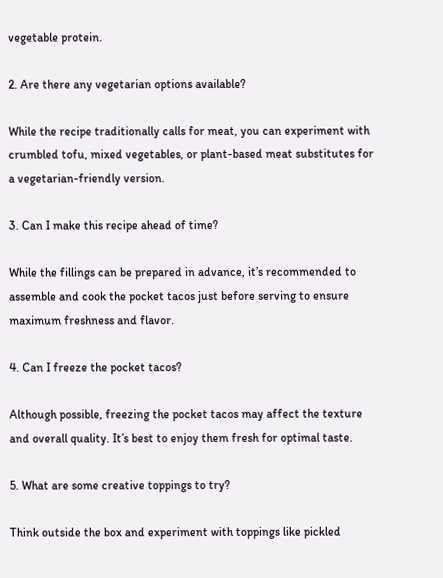vegetable protein.

2. Are there any vegetarian options available?

While the recipe traditionally calls for meat, you can experiment with crumbled tofu, mixed vegetables, or plant-based meat substitutes for a vegetarian-friendly version.

3. Can I make this recipe ahead of time?

While the fillings can be prepared in advance, it’s recommended to assemble and cook the pocket tacos just before serving to ensure maximum freshness and flavor.

4. Can I freeze the pocket tacos?

Although possible, freezing the pocket tacos may affect the texture and overall quality. It’s best to enjoy them fresh for optimal taste.

5. What are some creative toppings to try?

Think outside the box and experiment with toppings like pickled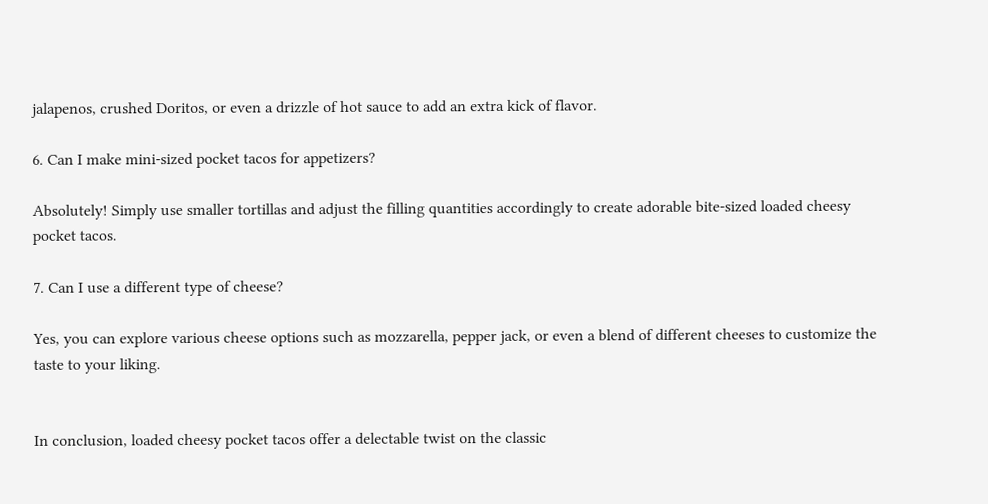jalapenos, crushed Doritos, or even a drizzle of hot sauce to add an extra kick of flavor.

6. Can I make mini-sized pocket tacos for appetizers?

Absolutely! Simply use smaller tortillas and adjust the filling quantities accordingly to create adorable bite-sized loaded cheesy pocket tacos.

7. Can I use a different type of cheese?

Yes, you can explore various cheese options such as mozzarella, pepper jack, or even a blend of different cheeses to customize the taste to your liking.


In conclusion, loaded cheesy pocket tacos offer a delectable twist on the classic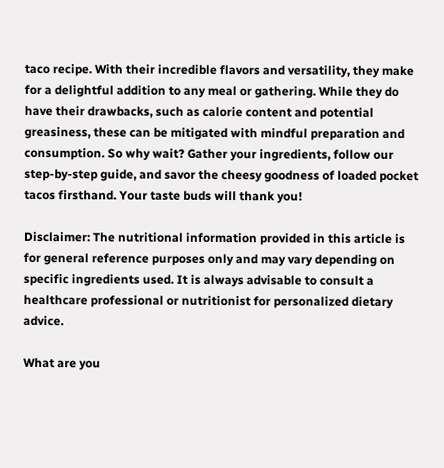taco recipe. With their incredible flavors and versatility, they make for a delightful addition to any meal or gathering. While they do have their drawbacks, such as calorie content and potential greasiness, these can be mitigated with mindful preparation and consumption. So why wait? Gather your ingredients, follow our step-by-step guide, and savor the cheesy goodness of loaded pocket tacos firsthand. Your taste buds will thank you!

Disclaimer: The nutritional information provided in this article is for general reference purposes only and may vary depending on specific ingredients used. It is always advisable to consult a healthcare professional or nutritionist for personalized dietary advice.

What are you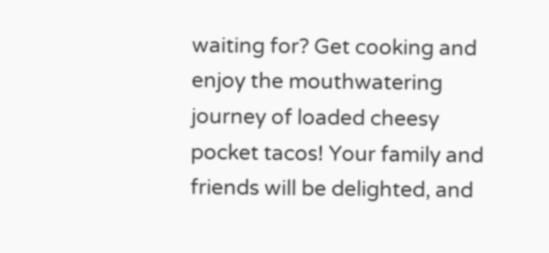waiting for? Get cooking and enjoy the mouthwatering journey of loaded cheesy pocket tacos! Your family and friends will be delighted, and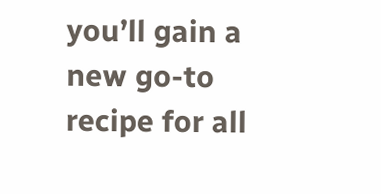you’ll gain a new go-to recipe for all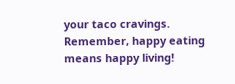your taco cravings. Remember, happy eating means happy living!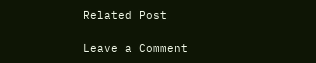Related Post

Leave a Comment